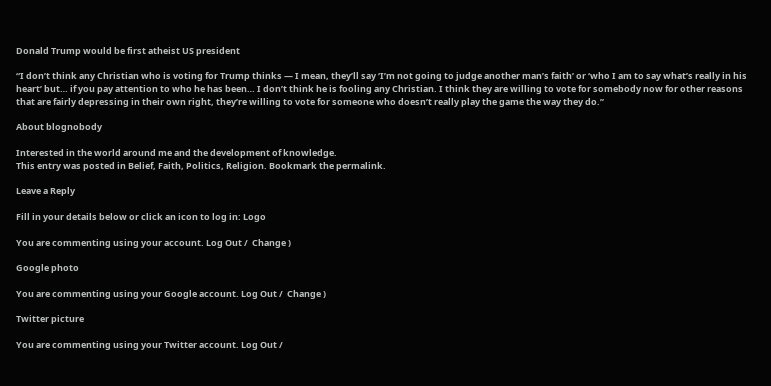Donald Trump would be first atheist US president

“I don’t think any Christian who is voting for Trump thinks — I mean, they’ll say ‘I’m not going to judge another man’s faith’ or ‘who I am to say what’s really in his heart’ but… if you pay attention to who he has been… I don’t think he is fooling any Christian. I think they are willing to vote for somebody now for other reasons that are fairly depressing in their own right, they’re willing to vote for someone who doesn’t really play the game the way they do.”

About blognobody

Interested in the world around me and the development of knowledge.
This entry was posted in Belief, Faith, Politics, Religion. Bookmark the permalink.

Leave a Reply

Fill in your details below or click an icon to log in: Logo

You are commenting using your account. Log Out /  Change )

Google photo

You are commenting using your Google account. Log Out /  Change )

Twitter picture

You are commenting using your Twitter account. Log Out /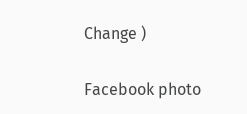Change )

Facebook photo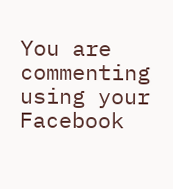You are commenting using your Facebook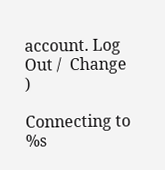account. Log Out /  Change )

Connecting to %s